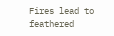Fires lead to feathered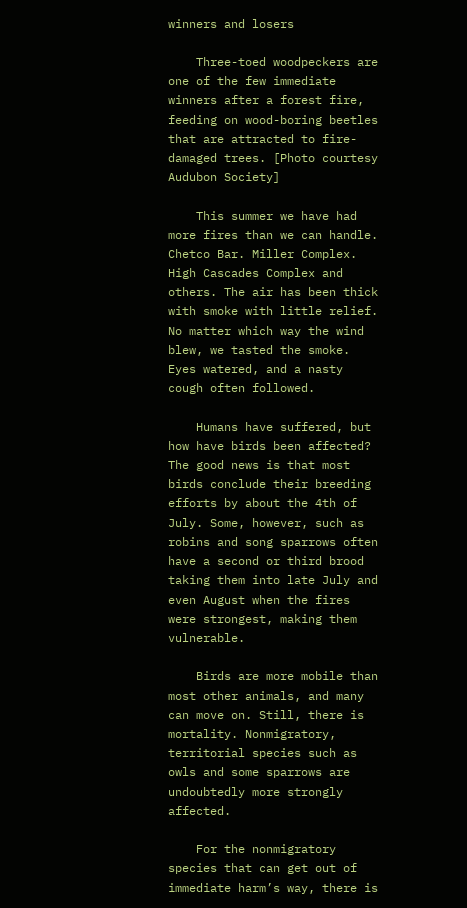winners and losers

    Three-toed woodpeckers are one of the few immediate winners after a forest fire, feeding on wood-boring beetles that are attracted to fire-damaged trees. [Photo courtesy Audubon Society]

    This summer we have had more fires than we can handle. Chetco Bar. Miller Complex. High Cascades Complex and others. The air has been thick with smoke with little relief. No matter which way the wind blew, we tasted the smoke. Eyes watered, and a nasty cough often followed.

    Humans have suffered, but how have birds been affected? The good news is that most birds conclude their breeding efforts by about the 4th of July. Some, however, such as robins and song sparrows often have a second or third brood taking them into late July and even August when the fires were strongest, making them vulnerable.

    Birds are more mobile than most other animals, and many can move on. Still, there is mortality. Nonmigratory, territorial species such as owls and some sparrows are undoubtedly more strongly affected.

    For the nonmigratory species that can get out of immediate harm’s way, there is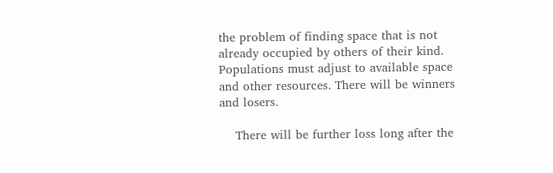the problem of finding space that is not already occupied by others of their kind. Populations must adjust to available space and other resources. There will be winners and losers.

    There will be further loss long after the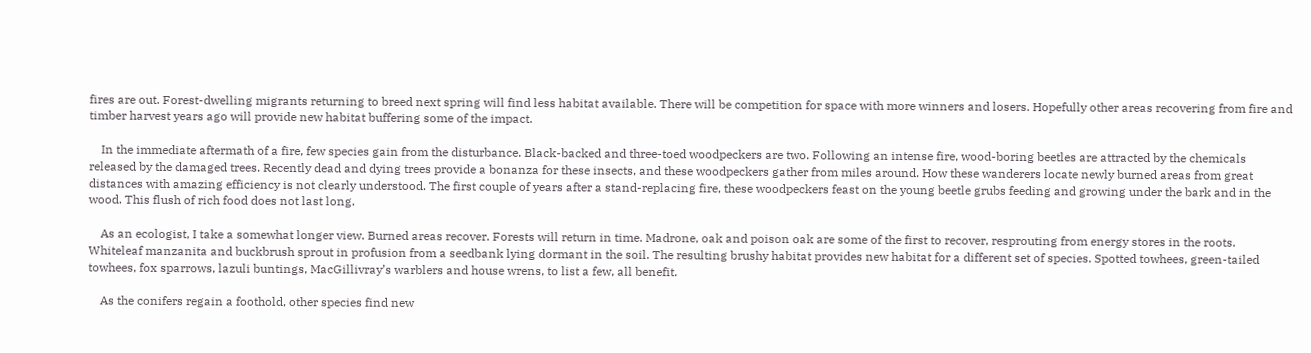fires are out. Forest-dwelling migrants returning to breed next spring will find less habitat available. There will be competition for space with more winners and losers. Hopefully other areas recovering from fire and timber harvest years ago will provide new habitat buffering some of the impact.

    In the immediate aftermath of a fire, few species gain from the disturbance. Black-backed and three-toed woodpeckers are two. Following an intense fire, wood-boring beetles are attracted by the chemicals released by the damaged trees. Recently dead and dying trees provide a bonanza for these insects, and these woodpeckers gather from miles around. How these wanderers locate newly burned areas from great distances with amazing efficiency is not clearly understood. The first couple of years after a stand-replacing fire, these woodpeckers feast on the young beetle grubs feeding and growing under the bark and in the wood. This flush of rich food does not last long.

    As an ecologist, I take a somewhat longer view. Burned areas recover. Forests will return in time. Madrone, oak and poison oak are some of the first to recover, resprouting from energy stores in the roots. Whiteleaf manzanita and buckbrush sprout in profusion from a seedbank lying dormant in the soil. The resulting brushy habitat provides new habitat for a different set of species. Spotted towhees, green-tailed towhees, fox sparrows, lazuli buntings, MacGillivray’s warblers and house wrens, to list a few, all benefit.

    As the conifers regain a foothold, other species find new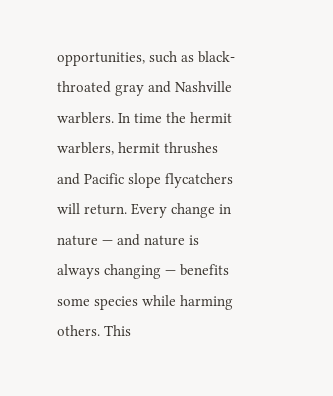opportunities, such as black-throated gray and Nashville warblers. In time the hermit warblers, hermit thrushes and Pacific slope flycatchers will return. Every change in nature — and nature is always changing — benefits some species while harming others. This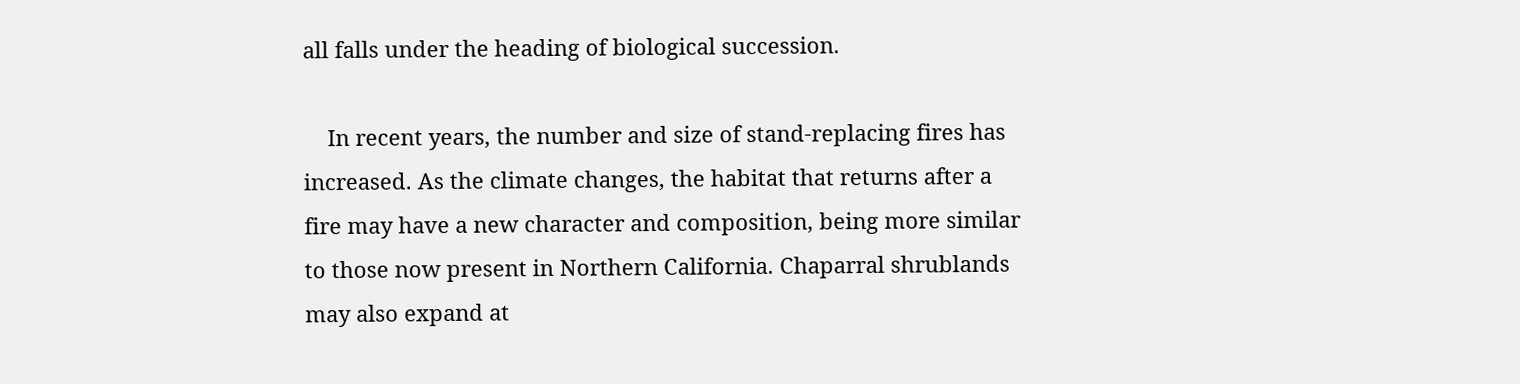all falls under the heading of biological succession.

    In recent years, the number and size of stand-replacing fires has increased. As the climate changes, the habitat that returns after a fire may have a new character and composition, being more similar to those now present in Northern California. Chaparral shrublands may also expand at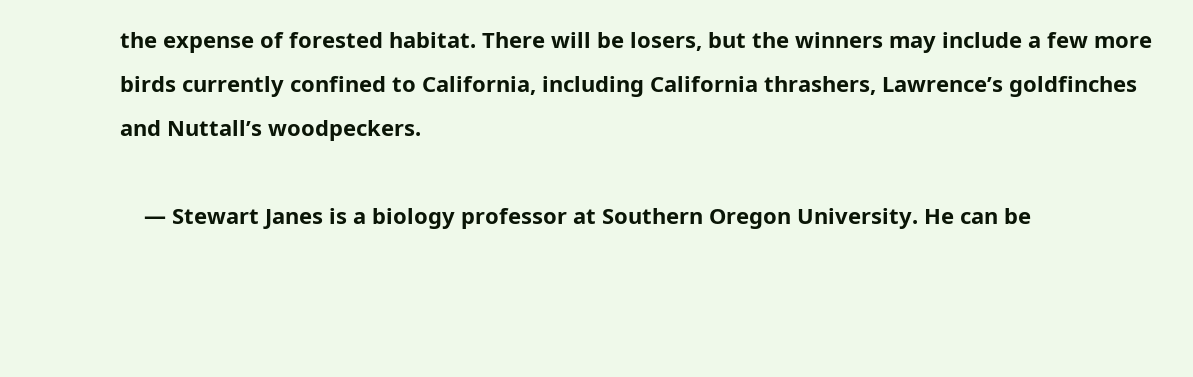the expense of forested habitat. There will be losers, but the winners may include a few more birds currently confined to California, including California thrashers, Lawrence’s goldfinches and Nuttall’s woodpeckers.

    — Stewart Janes is a biology professor at Southern Oregon University. He can be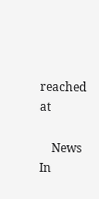reached at

    News In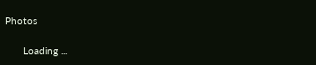Photos

      Loading ...